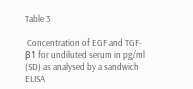Table 3

 Concentration of EGF and TGF-β1 for undiluted serum in pg/ml (SD) as analysed by a sandwich ELISA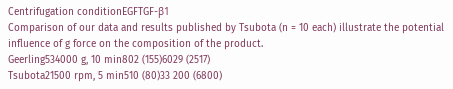Centrifugation conditionEGFTGF-β1
Comparison of our data and results published by Tsubota (n = 10 each) illustrate the potential influence of g force on the composition of the product.
Geerling534000 g, 10 min802 (155)6029 (2517)
Tsubota21500 rpm, 5 min510 (80)33 200 (6800)